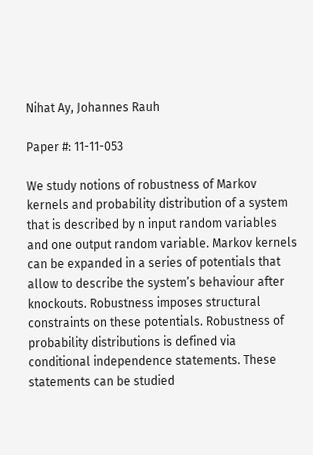Nihat Ay, Johannes Rauh

Paper #: 11-11-053

We study notions of robustness of Markov kernels and probability distribution of a system that is described by n input random variables and one output random variable. Markov kernels can be expanded in a series of potentials that allow to describe the system’s behaviour after knockouts. Robustness imposes structural constraints on these potentials. Robustness of probability distributions is defined via conditional independence statements. These statements can be studied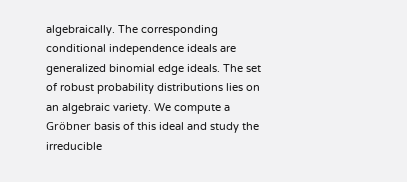algebraically. The corresponding conditional independence ideals are generalized binomial edge ideals. The set of robust probability distributions lies on an algebraic variety. We compute a Gröbner basis of this ideal and study the irreducible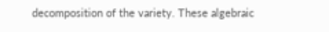decomposition of the variety. These algebraic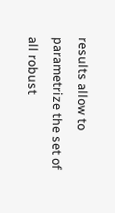results allow to parametrize the set of all robust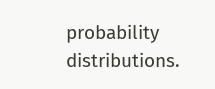probability distributions.